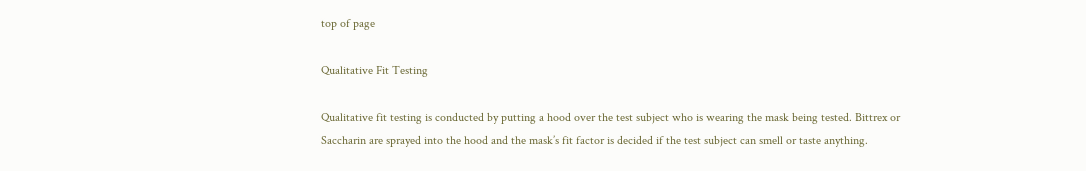top of page

Qualitative Fit Testing

Qualitative fit testing is conducted by putting a hood over the test subject who is wearing the mask being tested. Bittrex or Saccharin are sprayed into the hood and the mask’s fit factor is decided if the test subject can smell or taste anything.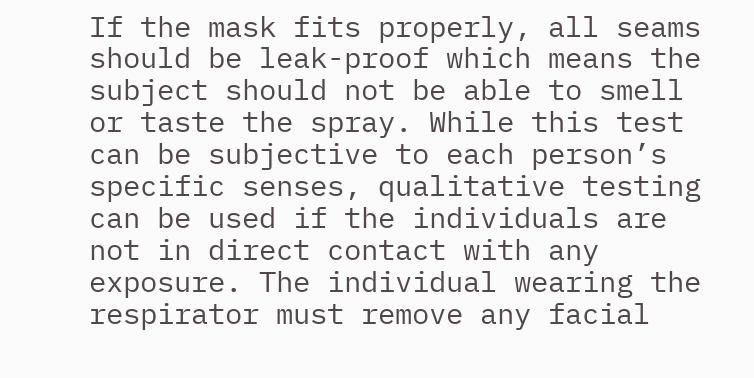If the mask fits properly, all seams should be leak-proof which means the subject should not be able to smell or taste the spray. While this test can be subjective to each person’s specific senses, qualitative testing can be used if the individuals are not in direct contact with any exposure. The individual wearing the respirator must remove any facial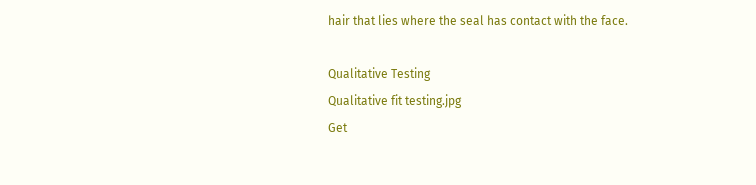hair that lies where the seal has contact with the face.

Qualitative Testing
Qualitative fit testing.jpg
Get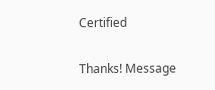Certified

Thanks! Message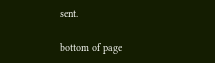sent.

bottom of page